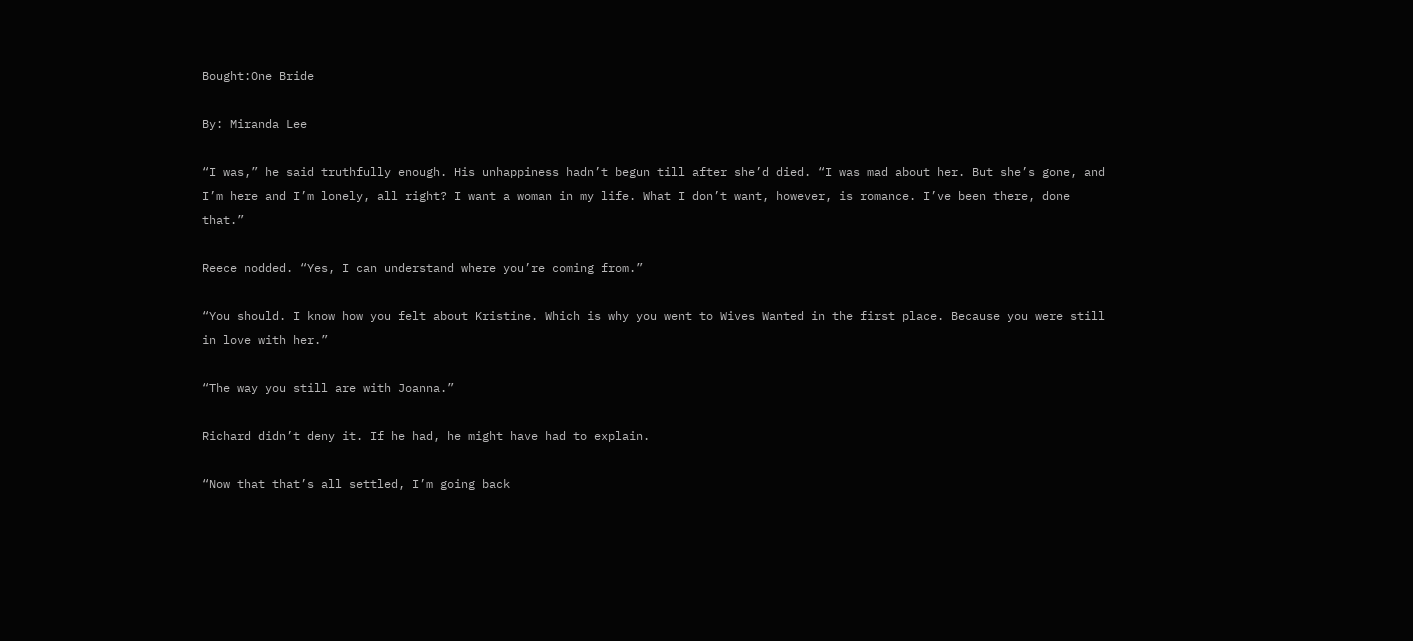Bought:One Bride

By: Miranda Lee

“I was,” he said truthfully enough. His unhappiness hadn’t begun till after she’d died. “I was mad about her. But she’s gone, and I’m here and I’m lonely, all right? I want a woman in my life. What I don’t want, however, is romance. I’ve been there, done that.”

Reece nodded. “Yes, I can understand where you’re coming from.”

“You should. I know how you felt about Kristine. Which is why you went to Wives Wanted in the first place. Because you were still in love with her.”

“The way you still are with Joanna.”

Richard didn’t deny it. If he had, he might have had to explain.

“Now that that’s all settled, I’m going back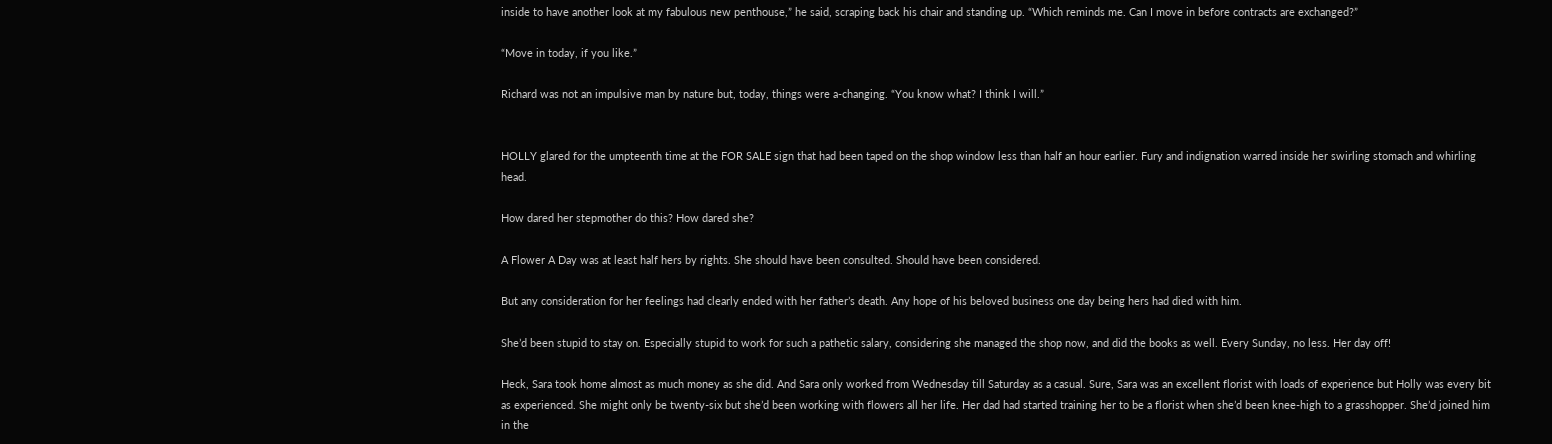inside to have another look at my fabulous new penthouse,” he said, scraping back his chair and standing up. “Which reminds me. Can I move in before contracts are exchanged?”

“Move in today, if you like.”

Richard was not an impulsive man by nature but, today, things were a-changing. “You know what? I think I will.”


HOLLY glared for the umpteenth time at the FOR SALE sign that had been taped on the shop window less than half an hour earlier. Fury and indignation warred inside her swirling stomach and whirling head.

How dared her stepmother do this? How dared she?

A Flower A Day was at least half hers by rights. She should have been consulted. Should have been considered.

But any consideration for her feelings had clearly ended with her father’s death. Any hope of his beloved business one day being hers had died with him.

She’d been stupid to stay on. Especially stupid to work for such a pathetic salary, considering she managed the shop now, and did the books as well. Every Sunday, no less. Her day off!

Heck, Sara took home almost as much money as she did. And Sara only worked from Wednesday till Saturday as a casual. Sure, Sara was an excellent florist with loads of experience but Holly was every bit as experienced. She might only be twenty-six but she’d been working with flowers all her life. Her dad had started training her to be a florist when she’d been knee-high to a grasshopper. She’d joined him in the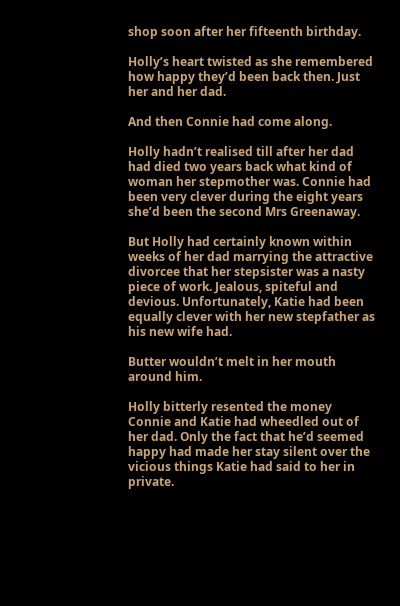shop soon after her fifteenth birthday.

Holly’s heart twisted as she remembered how happy they’d been back then. Just her and her dad.

And then Connie had come along.

Holly hadn’t realised till after her dad had died two years back what kind of woman her stepmother was. Connie had been very clever during the eight years she’d been the second Mrs Greenaway.

But Holly had certainly known within weeks of her dad marrying the attractive divorcee that her stepsister was a nasty piece of work. Jealous, spiteful and devious. Unfortunately, Katie had been equally clever with her new stepfather as his new wife had.

Butter wouldn’t melt in her mouth around him.

Holly bitterly resented the money Connie and Katie had wheedled out of her dad. Only the fact that he’d seemed happy had made her stay silent over the vicious things Katie had said to her in private.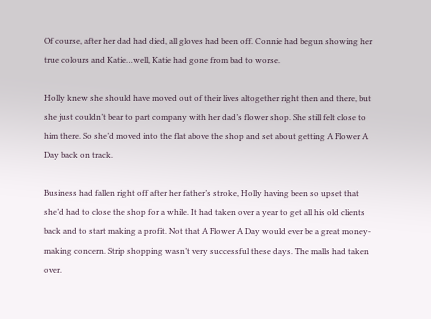Of course, after her dad had died, all gloves had been off. Connie had begun showing her true colours and Katie…well, Katie had gone from bad to worse.

Holly knew she should have moved out of their lives altogether right then and there, but she just couldn’t bear to part company with her dad’s flower shop. She still felt close to him there. So she’d moved into the flat above the shop and set about getting A Flower A Day back on track.

Business had fallen right off after her father’s stroke, Holly having been so upset that she’d had to close the shop for a while. It had taken over a year to get all his old clients back and to start making a profit. Not that A Flower A Day would ever be a great money-making concern. Strip shopping wasn’t very successful these days. The malls had taken over.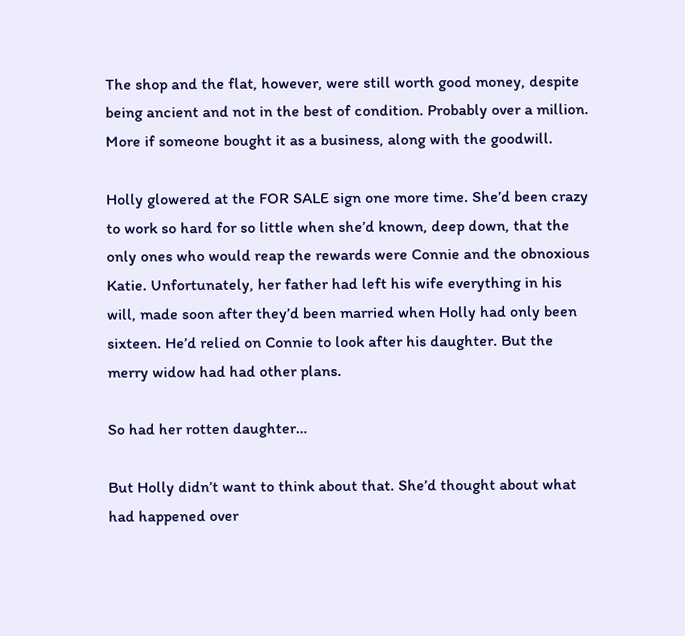The shop and the flat, however, were still worth good money, despite being ancient and not in the best of condition. Probably over a million. More if someone bought it as a business, along with the goodwill.

Holly glowered at the FOR SALE sign one more time. She’d been crazy to work so hard for so little when she’d known, deep down, that the only ones who would reap the rewards were Connie and the obnoxious Katie. Unfortunately, her father had left his wife everything in his will, made soon after they’d been married when Holly had only been sixteen. He’d relied on Connie to look after his daughter. But the merry widow had had other plans.

So had her rotten daughter…

But Holly didn’t want to think about that. She’d thought about what had happened over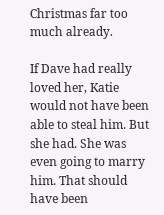Christmas far too much already.

If Dave had really loved her, Katie would not have been able to steal him. But she had. She was even going to marry him. That should have been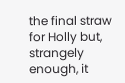the final straw for Holly but, strangely enough, it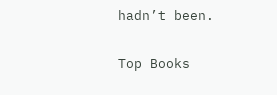hadn’t been.

Top Books